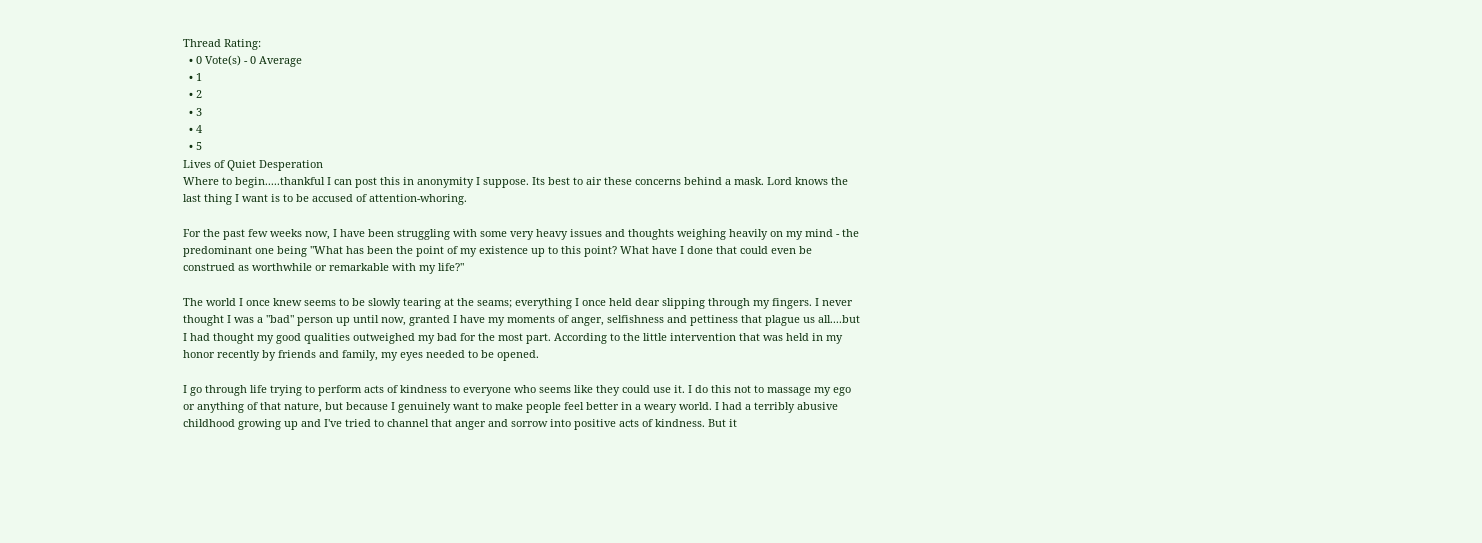Thread Rating:
  • 0 Vote(s) - 0 Average
  • 1
  • 2
  • 3
  • 4
  • 5
Lives of Quiet Desperation
Where to begin.....thankful I can post this in anonymity I suppose. Its best to air these concerns behind a mask. Lord knows the last thing I want is to be accused of attention-whoring.

For the past few weeks now, I have been struggling with some very heavy issues and thoughts weighing heavily on my mind - the predominant one being "What has been the point of my existence up to this point? What have I done that could even be construed as worthwhile or remarkable with my life?"

The world I once knew seems to be slowly tearing at the seams; everything I once held dear slipping through my fingers. I never thought I was a "bad" person up until now, granted I have my moments of anger, selfishness and pettiness that plague us all....but I had thought my good qualities outweighed my bad for the most part. According to the little intervention that was held in my honor recently by friends and family, my eyes needed to be opened.

I go through life trying to perform acts of kindness to everyone who seems like they could use it. I do this not to massage my ego or anything of that nature, but because I genuinely want to make people feel better in a weary world. I had a terribly abusive childhood growing up and I've tried to channel that anger and sorrow into positive acts of kindness. But it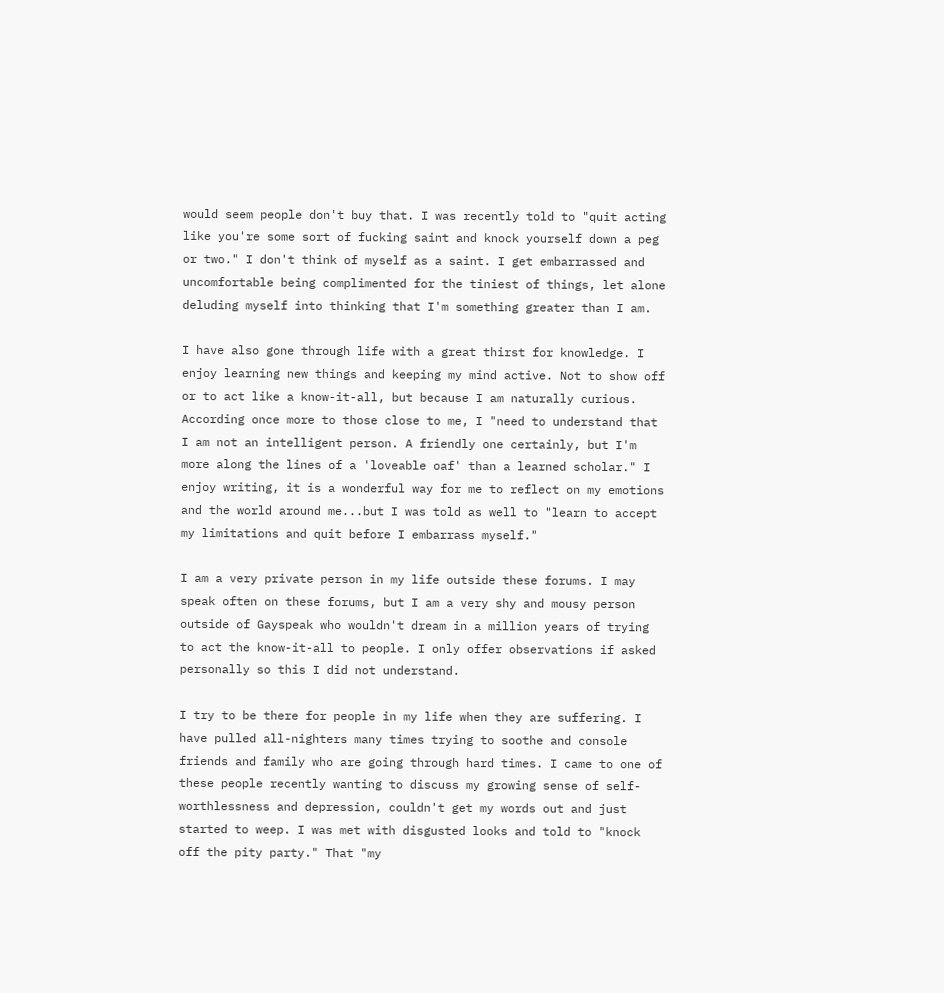would seem people don't buy that. I was recently told to "quit acting like you're some sort of fucking saint and knock yourself down a peg or two." I don't think of myself as a saint. I get embarrassed and uncomfortable being complimented for the tiniest of things, let alone deluding myself into thinking that I'm something greater than I am.

I have also gone through life with a great thirst for knowledge. I enjoy learning new things and keeping my mind active. Not to show off or to act like a know-it-all, but because I am naturally curious. According once more to those close to me, I "need to understand that I am not an intelligent person. A friendly one certainly, but I'm more along the lines of a 'loveable oaf' than a learned scholar." I enjoy writing, it is a wonderful way for me to reflect on my emotions and the world around me...but I was told as well to "learn to accept my limitations and quit before I embarrass myself."

I am a very private person in my life outside these forums. I may speak often on these forums, but I am a very shy and mousy person outside of Gayspeak who wouldn't dream in a million years of trying to act the know-it-all to people. I only offer observations if asked personally so this I did not understand.

I try to be there for people in my life when they are suffering. I have pulled all-nighters many times trying to soothe and console friends and family who are going through hard times. I came to one of these people recently wanting to discuss my growing sense of self-worthlessness and depression, couldn't get my words out and just started to weep. I was met with disgusted looks and told to "knock off the pity party." That "my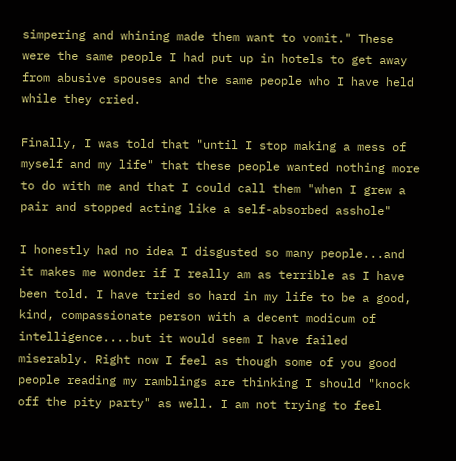simpering and whining made them want to vomit." These were the same people I had put up in hotels to get away from abusive spouses and the same people who I have held while they cried.

Finally, I was told that "until I stop making a mess of myself and my life" that these people wanted nothing more to do with me and that I could call them "when I grew a pair and stopped acting like a self-absorbed asshole"

I honestly had no idea I disgusted so many people...and it makes me wonder if I really am as terrible as I have been told. I have tried so hard in my life to be a good, kind, compassionate person with a decent modicum of intelligence....but it would seem I have failed miserably. Right now I feel as though some of you good people reading my ramblings are thinking I should "knock off the pity party" as well. I am not trying to feel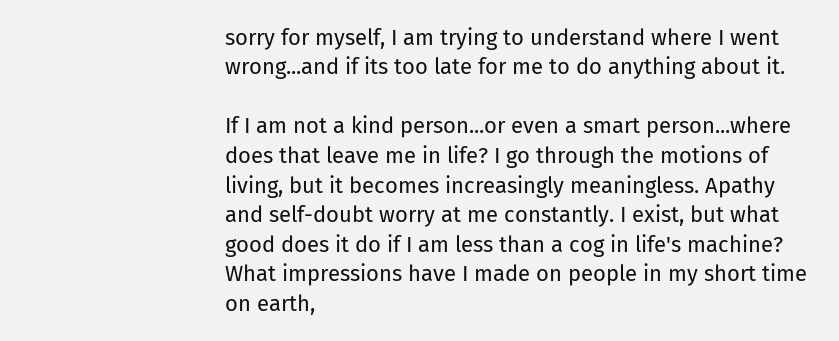sorry for myself, I am trying to understand where I went wrong...and if its too late for me to do anything about it.

If I am not a kind person...or even a smart person...where does that leave me in life? I go through the motions of living, but it becomes increasingly meaningless. Apathy and self-doubt worry at me constantly. I exist, but what good does it do if I am less than a cog in life's machine? What impressions have I made on people in my short time on earth,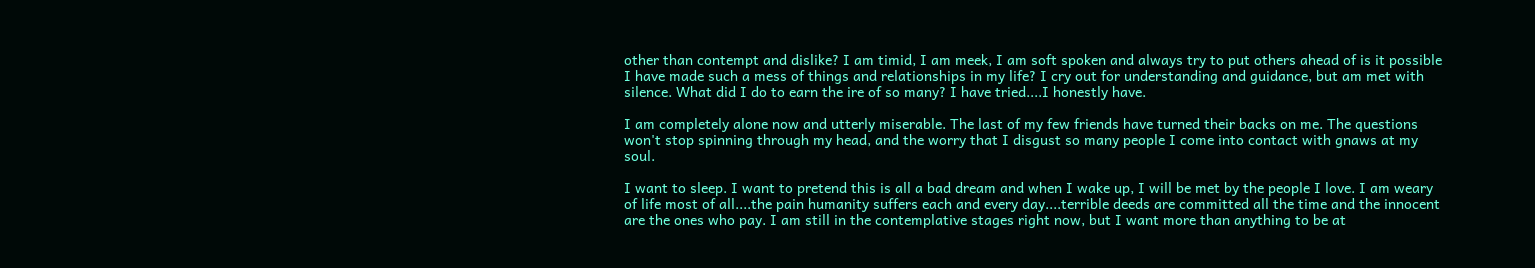other than contempt and dislike? I am timid, I am meek, I am soft spoken and always try to put others ahead of is it possible I have made such a mess of things and relationships in my life? I cry out for understanding and guidance, but am met with silence. What did I do to earn the ire of so many? I have tried....I honestly have.

I am completely alone now and utterly miserable. The last of my few friends have turned their backs on me. The questions won't stop spinning through my head, and the worry that I disgust so many people I come into contact with gnaws at my soul.

I want to sleep. I want to pretend this is all a bad dream and when I wake up, I will be met by the people I love. I am weary of life most of all....the pain humanity suffers each and every day....terrible deeds are committed all the time and the innocent are the ones who pay. I am still in the contemplative stages right now, but I want more than anything to be at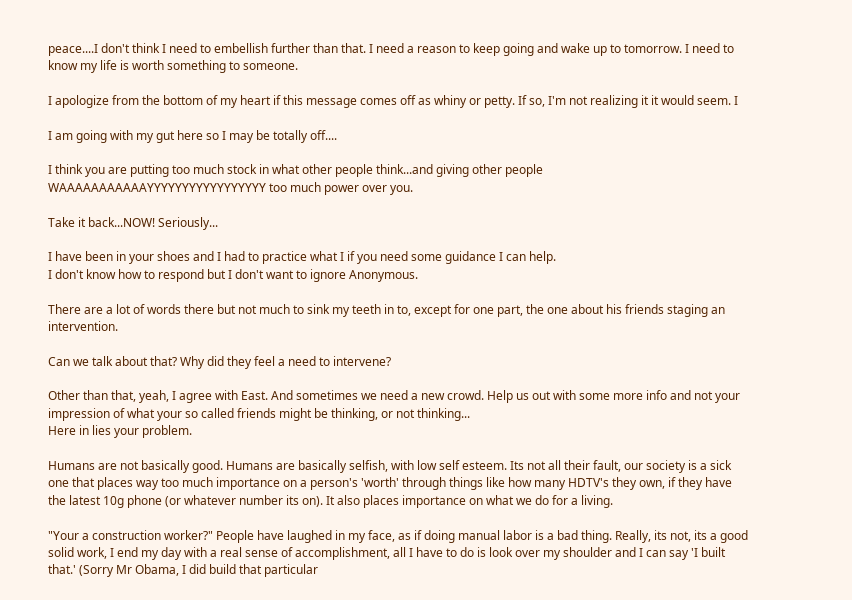peace....I don't think I need to embellish further than that. I need a reason to keep going and wake up to tomorrow. I need to know my life is worth something to someone.

I apologize from the bottom of my heart if this message comes off as whiny or petty. If so, I'm not realizing it it would seem. I

I am going with my gut here so I may be totally off....

I think you are putting too much stock in what other people think...and giving other people WAAAAAAAAAAAYYYYYYYYYYYYYYYYY too much power over you.

Take it back...NOW! Seriously...

I have been in your shoes and I had to practice what I if you need some guidance I can help.
I don't know how to respond but I don't want to ignore Anonymous.

There are a lot of words there but not much to sink my teeth in to, except for one part, the one about his friends staging an intervention.

Can we talk about that? Why did they feel a need to intervene?

Other than that, yeah, I agree with East. And sometimes we need a new crowd. Help us out with some more info and not your impression of what your so called friends might be thinking, or not thinking...
Here in lies your problem.

Humans are not basically good. Humans are basically selfish, with low self esteem. Its not all their fault, our society is a sick one that places way too much importance on a person's 'worth' through things like how many HDTV's they own, if they have the latest 10g phone (or whatever number its on). It also places importance on what we do for a living.

"Your a construction worker?" People have laughed in my face, as if doing manual labor is a bad thing. Really, its not, its a good solid work, I end my day with a real sense of accomplishment, all I have to do is look over my shoulder and I can say 'I built that.' (Sorry Mr Obama, I did build that particular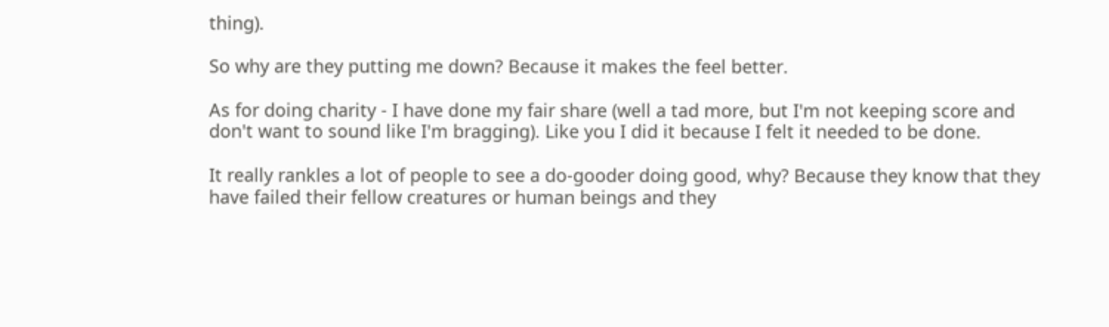thing).

So why are they putting me down? Because it makes the feel better.

As for doing charity - I have done my fair share (well a tad more, but I'm not keeping score and don't want to sound like I'm bragging). Like you I did it because I felt it needed to be done.

It really rankles a lot of people to see a do-gooder doing good, why? Because they know that they have failed their fellow creatures or human beings and they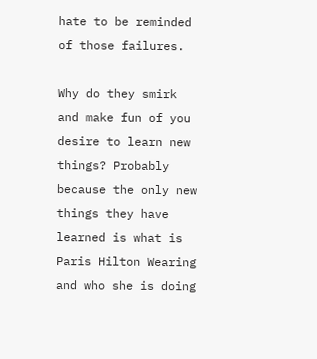hate to be reminded of those failures.

Why do they smirk and make fun of you desire to learn new things? Probably because the only new things they have learned is what is Paris Hilton Wearing and who she is doing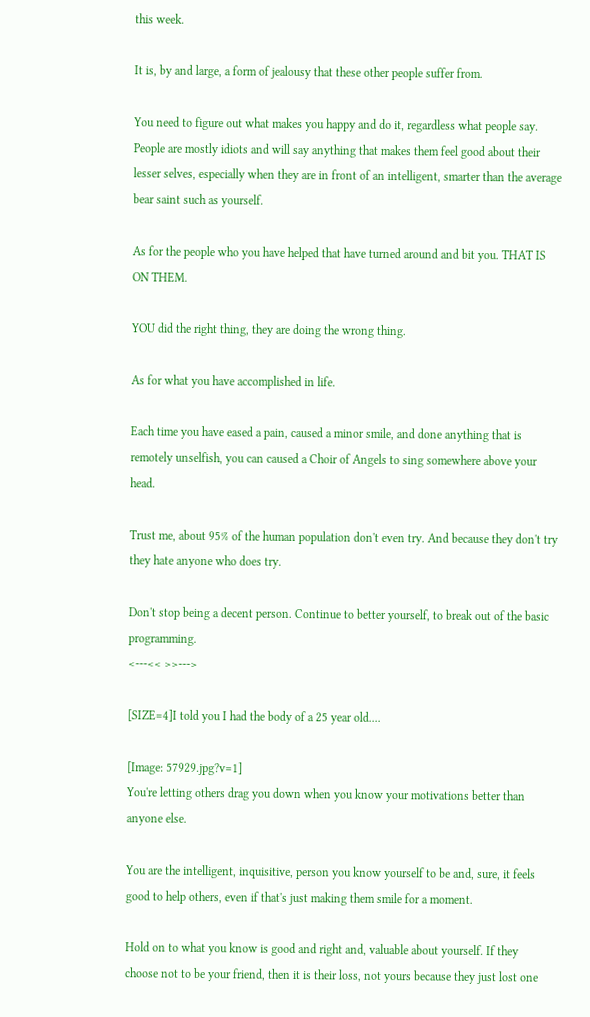this week.

It is, by and large, a form of jealousy that these other people suffer from.

You need to figure out what makes you happy and do it, regardless what people say. People are mostly idiots and will say anything that makes them feel good about their lesser selves, especially when they are in front of an intelligent, smarter than the average bear saint such as yourself.

As for the people who you have helped that have turned around and bit you. THAT IS ON THEM.

YOU did the right thing, they are doing the wrong thing.

As for what you have accomplished in life.

Each time you have eased a pain, caused a minor smile, and done anything that is remotely unselfish, you can caused a Choir of Angels to sing somewhere above your head.

Trust me, about 95% of the human population don't even try. And because they don't try they hate anyone who does try.

Don't stop being a decent person. Continue to better yourself, to break out of the basic programming.
<---<< >>--->

[SIZE=4]I told you I had the body of a 25 year old....

[Image: 57929.jpg?v=1]
You're letting others drag you down when you know your motivations better than anyone else.

You are the intelligent, inquisitive, person you know yourself to be and, sure, it feels good to help others, even if that's just making them smile for a moment.

Hold on to what you know is good and right and, valuable about yourself. If they choose not to be your friend, then it is their loss, not yours because they just lost one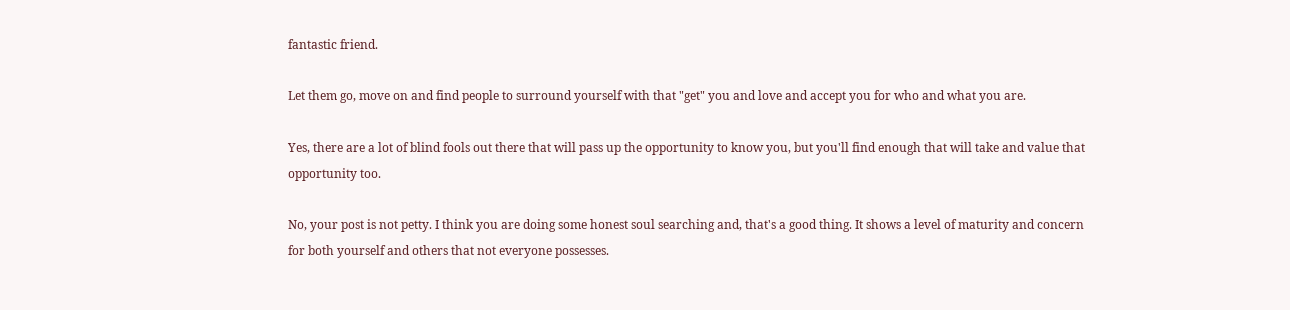fantastic friend.

Let them go, move on and find people to surround yourself with that "get" you and love and accept you for who and what you are.

Yes, there are a lot of blind fools out there that will pass up the opportunity to know you, but you'll find enough that will take and value that opportunity too.

No, your post is not petty. I think you are doing some honest soul searching and, that's a good thing. It shows a level of maturity and concern for both yourself and others that not everyone possesses.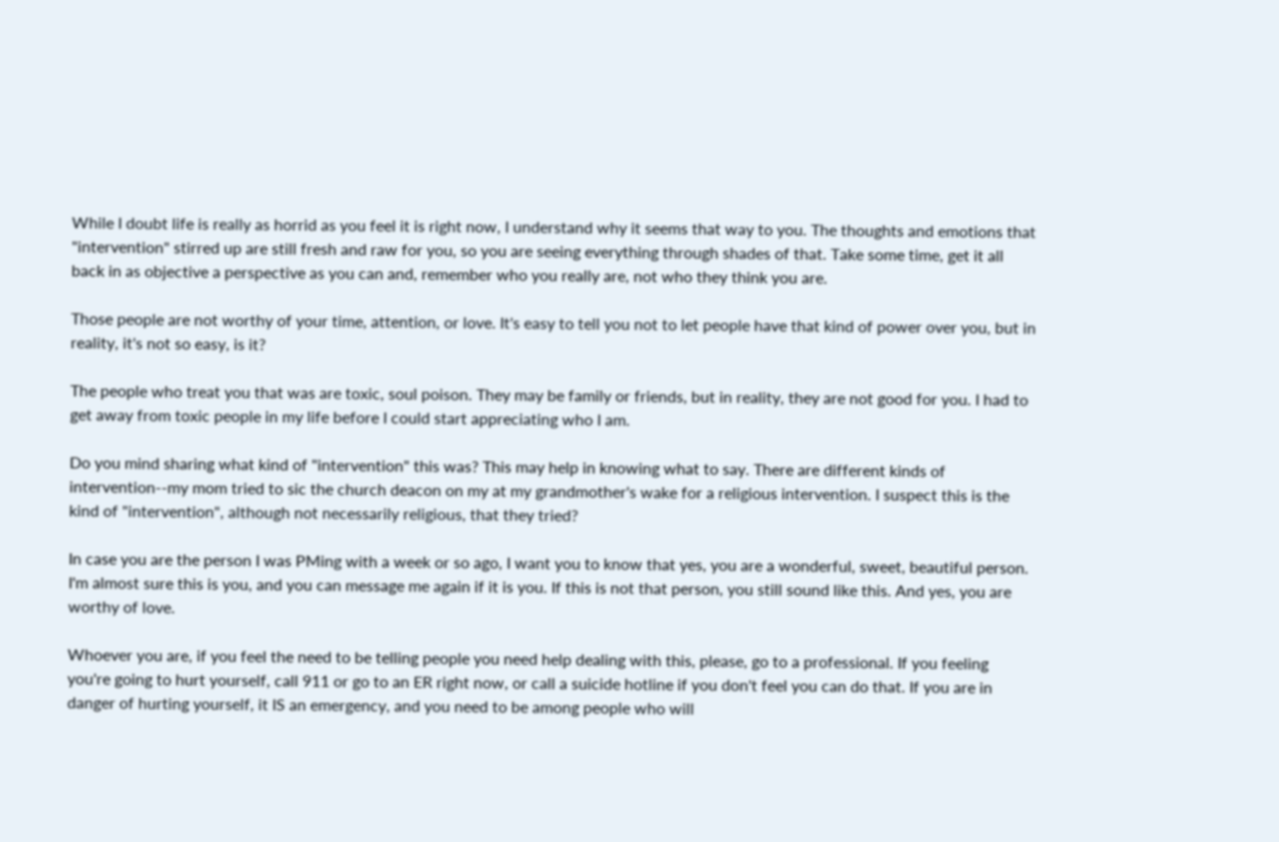While I doubt life is really as horrid as you feel it is right now, I understand why it seems that way to you. The thoughts and emotions that "intervention" stirred up are still fresh and raw for you, so you are seeing everything through shades of that. Take some time, get it all back in as objective a perspective as you can and, remember who you really are, not who they think you are.

Those people are not worthy of your time, attention, or love. It's easy to tell you not to let people have that kind of power over you, but in reality, it's not so easy, is it?

The people who treat you that was are toxic, soul poison. They may be family or friends, but in reality, they are not good for you. I had to get away from toxic people in my life before I could start appreciating who I am.

Do you mind sharing what kind of "intervention" this was? This may help in knowing what to say. There are different kinds of intervention--my mom tried to sic the church deacon on my at my grandmother's wake for a religious intervention. I suspect this is the kind of "intervention", although not necessarily religious, that they tried?

In case you are the person I was PMing with a week or so ago, I want you to know that yes, you are a wonderful, sweet, beautiful person. I'm almost sure this is you, and you can message me again if it is you. If this is not that person, you still sound like this. And yes, you are worthy of love.

Whoever you are, if you feel the need to be telling people you need help dealing with this, please, go to a professional. If you feeling you're going to hurt yourself, call 911 or go to an ER right now, or call a suicide hotline if you don't feel you can do that. If you are in danger of hurting yourself, it IS an emergency, and you need to be among people who will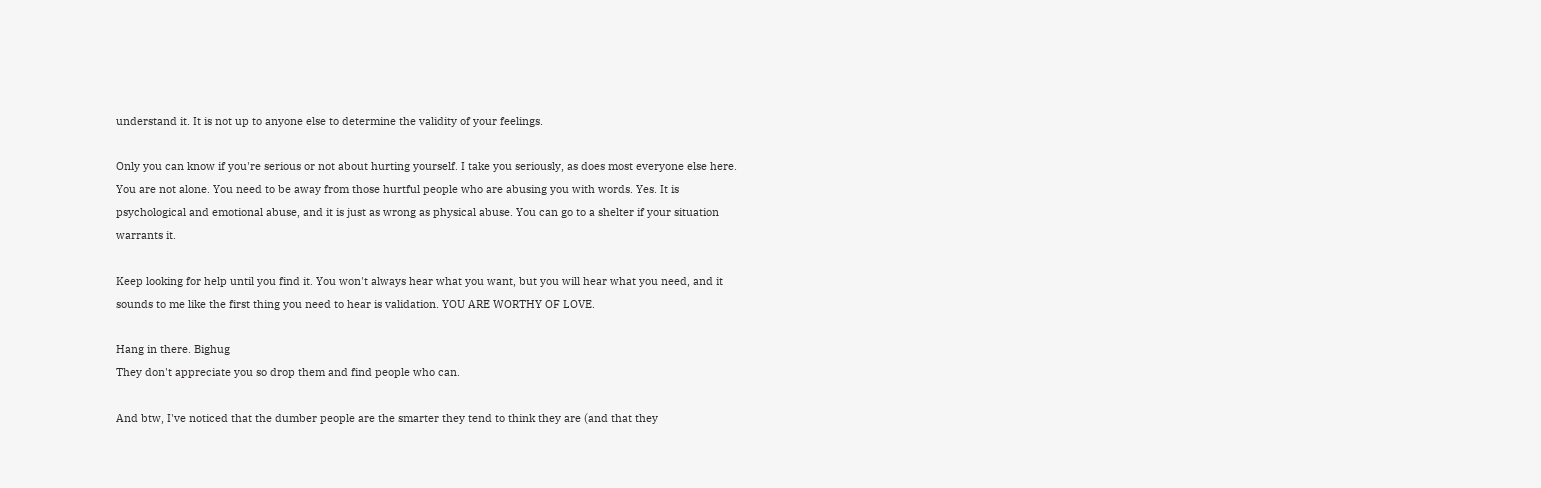understand it. It is not up to anyone else to determine the validity of your feelings.

Only you can know if you're serious or not about hurting yourself. I take you seriously, as does most everyone else here. You are not alone. You need to be away from those hurtful people who are abusing you with words. Yes. It is psychological and emotional abuse, and it is just as wrong as physical abuse. You can go to a shelter if your situation warrants it.

Keep looking for help until you find it. You won't always hear what you want, but you will hear what you need, and it sounds to me like the first thing you need to hear is validation. YOU ARE WORTHY OF LOVE.

Hang in there. Bighug
They don't appreciate you so drop them and find people who can.

And btw, I've noticed that the dumber people are the smarter they tend to think they are (and that they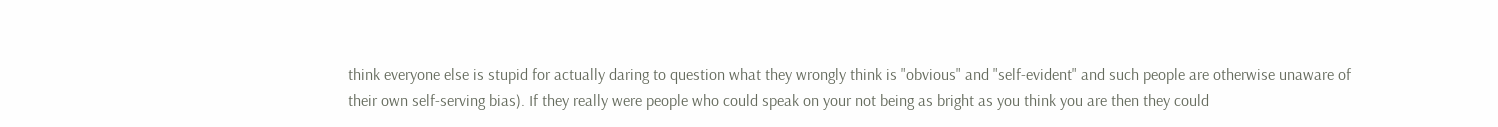think everyone else is stupid for actually daring to question what they wrongly think is "obvious" and "self-evident" and such people are otherwise unaware of their own self-serving bias). If they really were people who could speak on your not being as bright as you think you are then they could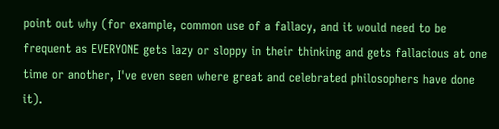point out why (for example, common use of a fallacy, and it would need to be frequent as EVERYONE gets lazy or sloppy in their thinking and gets fallacious at one time or another, I've even seen where great and celebrated philosophers have done it).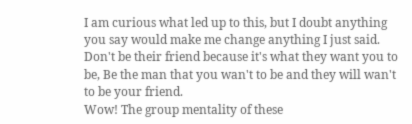I am curious what led up to this, but I doubt anything you say would make me change anything I just said.
Don't be their friend because it's what they want you to be, Be the man that you wan't to be and they will wan't to be your friend.
Wow! The group mentality of these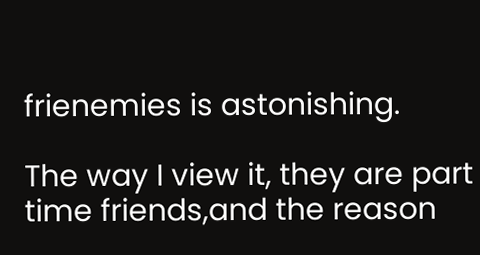frienemies is astonishing.

The way I view it, they are part time friends,and the reason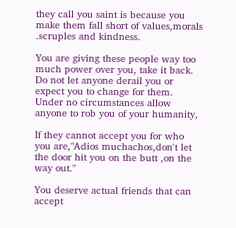they call you saint is because you make them fall short of values,morals .scruples and kindness.

You are giving these people way too much power over you, take it back.
Do not let anyone derail you or expect you to change for them.
Under no circumstances allow anyone to rob you of your humanity,

If they cannot accept you for who you are,"Adios muchachos,don't let the door hit you on the butt ,on the way out."

You deserve actual friends that can accept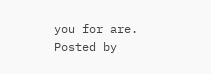you for are.
Posted by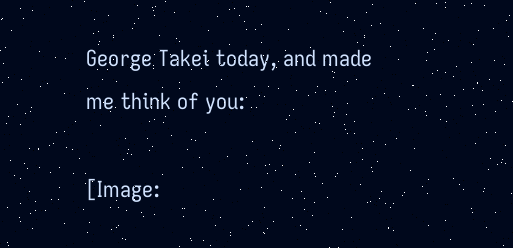George Takei today, and made me think of you:

[Image: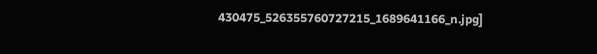430475_526355760727215_1689641166_n.jpg]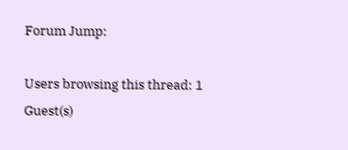Forum Jump:

Users browsing this thread: 1 Guest(s)